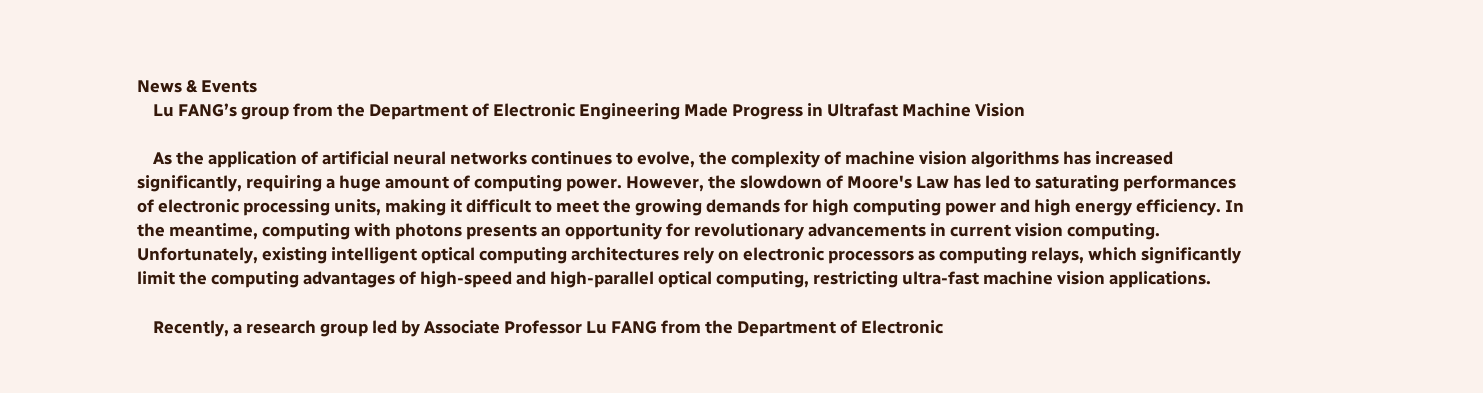News & Events
    Lu FANG’s group from the Department of Electronic Engineering Made Progress in Ultrafast Machine Vision

    As the application of artificial neural networks continues to evolve, the complexity of machine vision algorithms has increased significantly, requiring a huge amount of computing power. However, the slowdown of Moore's Law has led to saturating performances of electronic processing units, making it difficult to meet the growing demands for high computing power and high energy efficiency. In the meantime, computing with photons presents an opportunity for revolutionary advancements in current vision computing. Unfortunately, existing intelligent optical computing architectures rely on electronic processors as computing relays, which significantly limit the computing advantages of high-speed and high-parallel optical computing, restricting ultra-fast machine vision applications.

    Recently, a research group led by Associate Professor Lu FANG from the Department of Electronic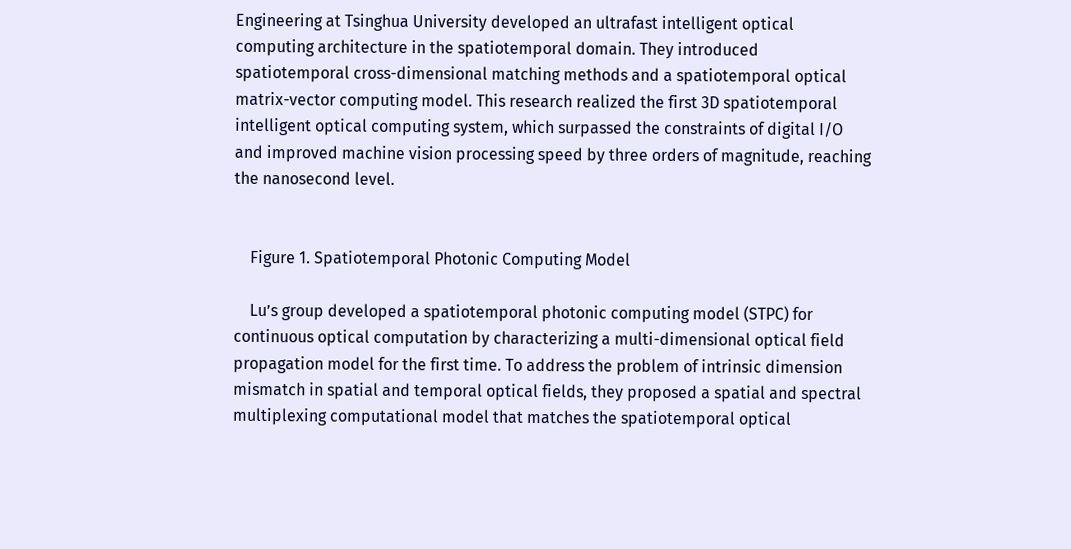Engineering at Tsinghua University developed an ultrafast intelligent optical computing architecture in the spatiotemporal domain. They introduced spatiotemporal cross-dimensional matching methods and a spatiotemporal optical matrix-vector computing model. This research realized the first 3D spatiotemporal intelligent optical computing system, which surpassed the constraints of digital I/O and improved machine vision processing speed by three orders of magnitude, reaching the nanosecond level.


    Figure 1. Spatiotemporal Photonic Computing Model

    Lu’s group developed a spatiotemporal photonic computing model (STPC) for continuous optical computation by characterizing a multi-dimensional optical field propagation model for the first time. To address the problem of intrinsic dimension mismatch in spatial and temporal optical fields, they proposed a spatial and spectral multiplexing computational model that matches the spatiotemporal optical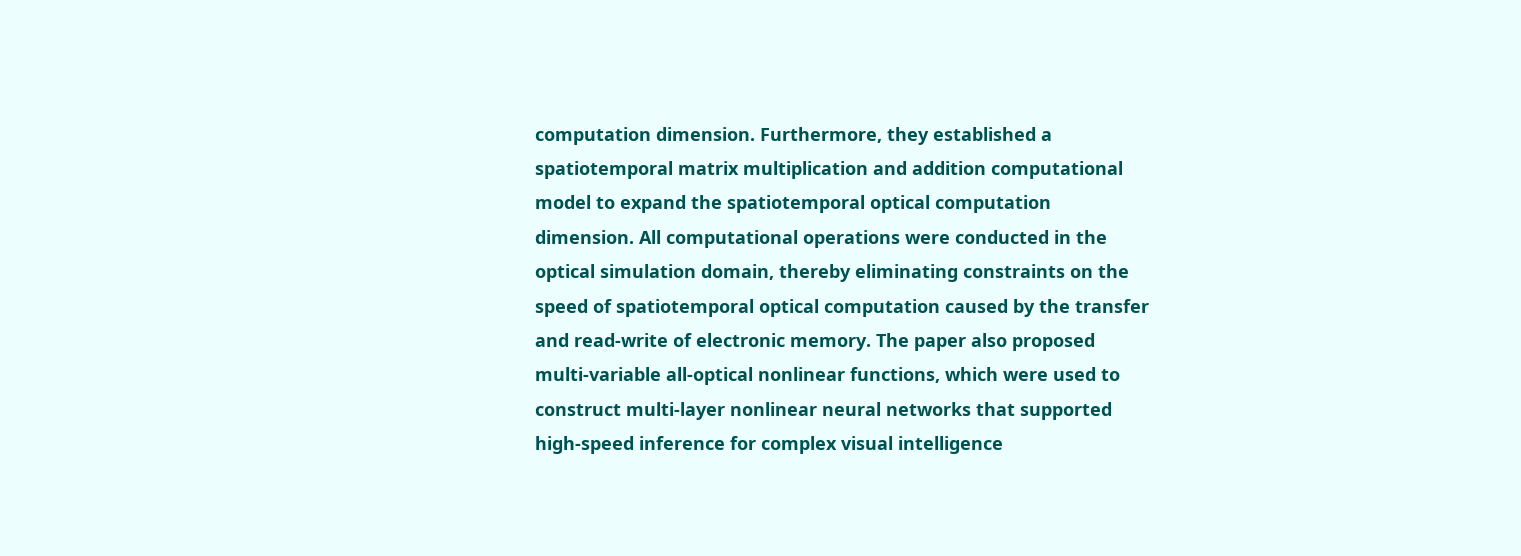computation dimension. Furthermore, they established a spatiotemporal matrix multiplication and addition computational model to expand the spatiotemporal optical computation dimension. All computational operations were conducted in the optical simulation domain, thereby eliminating constraints on the speed of spatiotemporal optical computation caused by the transfer and read-write of electronic memory. The paper also proposed multi-variable all-optical nonlinear functions, which were used to construct multi-layer nonlinear neural networks that supported high-speed inference for complex visual intelligence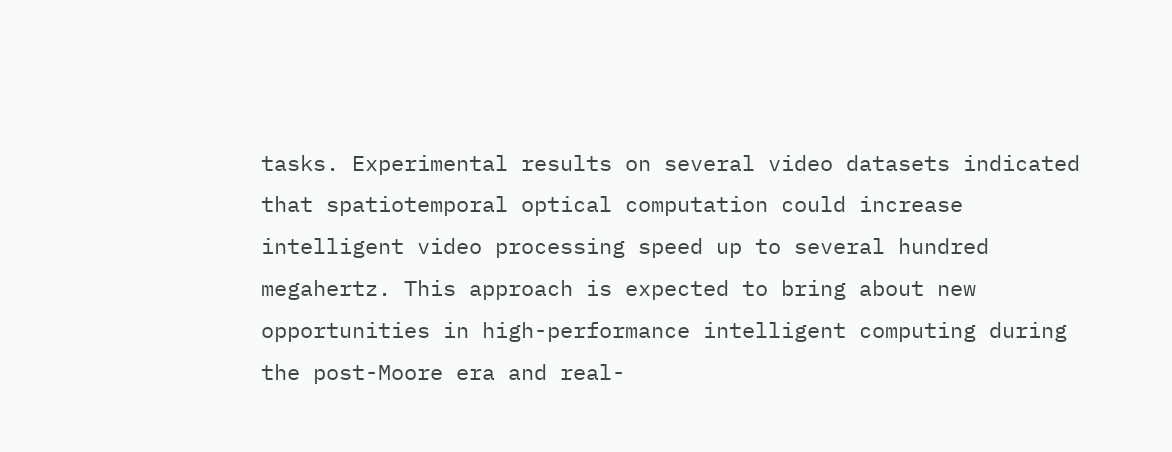tasks. Experimental results on several video datasets indicated that spatiotemporal optical computation could increase intelligent video processing speed up to several hundred megahertz. This approach is expected to bring about new opportunities in high-performance intelligent computing during the post-Moore era and real-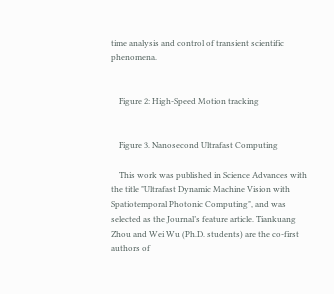time analysis and control of transient scientific phenomena.


    Figure 2: High-Speed Motion tracking


    Figure 3. Nanosecond Ultrafast Computing

    This work was published in Science Advances with the title "Ultrafast Dynamic Machine Vision with Spatiotemporal Photonic Computing", and was selected as the Journal’s feature article. Tiankuang Zhou and Wei Wu (Ph.D. students) are the co-first authors of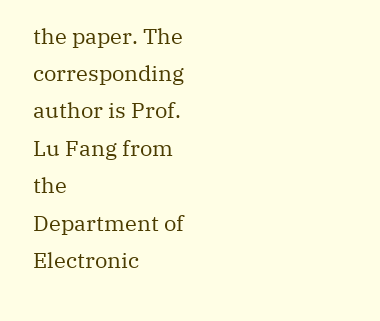the paper. The corresponding author is Prof. Lu Fang from the Department of Electronic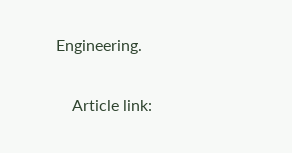Engineering.

    Article link: